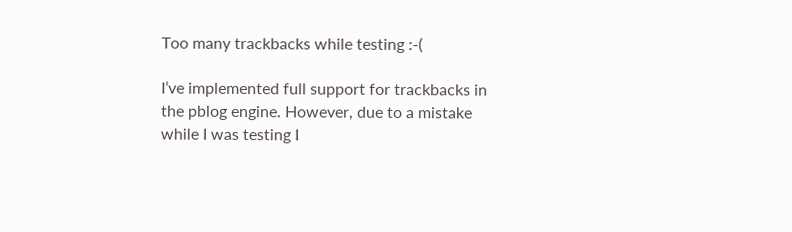Too many trackbacks while testing :-(

I’ve implemented full support for trackbacks in the pblog engine. However, due to a mistake while I was testing I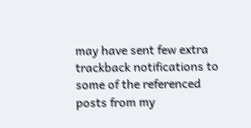may have sent few extra trackback notifications to some of the referenced posts from my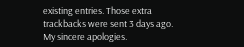existing entries. Those extra trackbacks were sent 3 days ago. My sincere apologies.